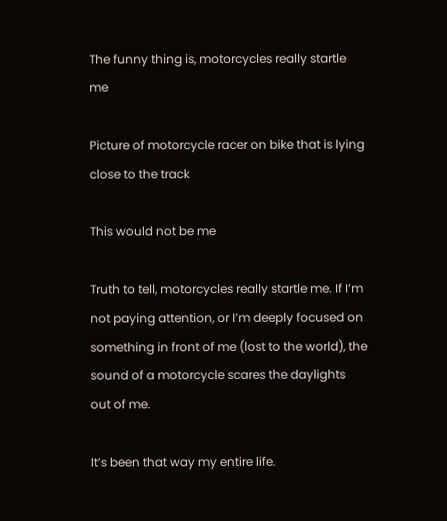The funny thing is, motorcycles really startle me

Picture of motorcycle racer on bike that is lying close to the track

This would not be me

Truth to tell, motorcycles really startle me. If I’m not paying attention, or I’m deeply focused on something in front of me (lost to the world), the sound of a motorcycle scares the daylights out of me.

It’s been that way my entire life.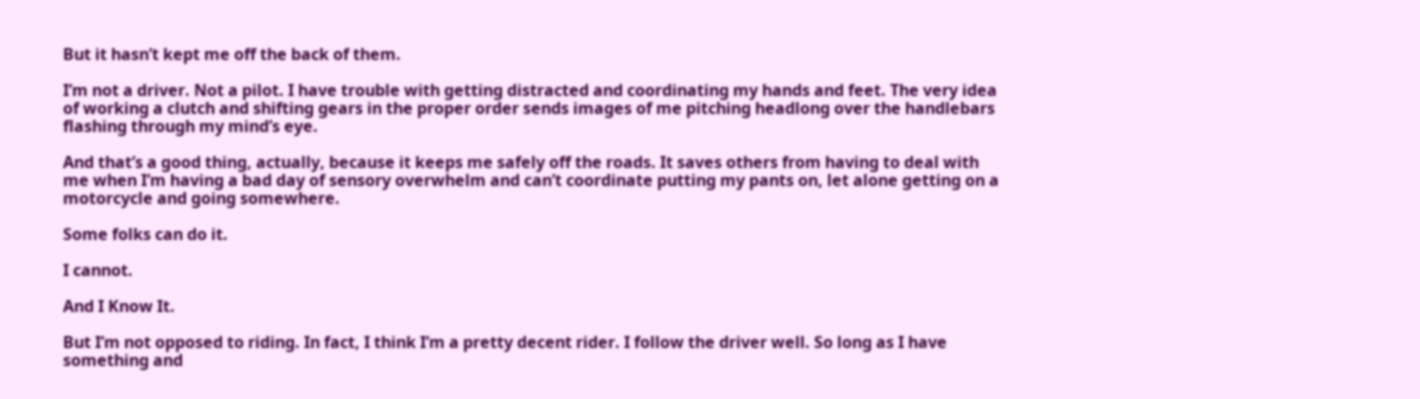But it hasn’t kept me off the back of them.

I’m not a driver. Not a pilot. I have trouble with getting distracted and coordinating my hands and feet. The very idea of working a clutch and shifting gears in the proper order sends images of me pitching headlong over the handlebars flashing through my mind’s eye.

And that’s a good thing, actually, because it keeps me safely off the roads. It saves others from having to deal with me when I’m having a bad day of sensory overwhelm and can’t coordinate putting my pants on, let alone getting on a motorcycle and going somewhere.

Some folks can do it.

I cannot.

And I Know It.

But I’m not opposed to riding. In fact, I think I’m a pretty decent rider. I follow the driver well. So long as I have something and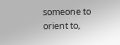someone to orient to,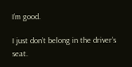I’m good.

I just don’t belong in the driver’s seat.